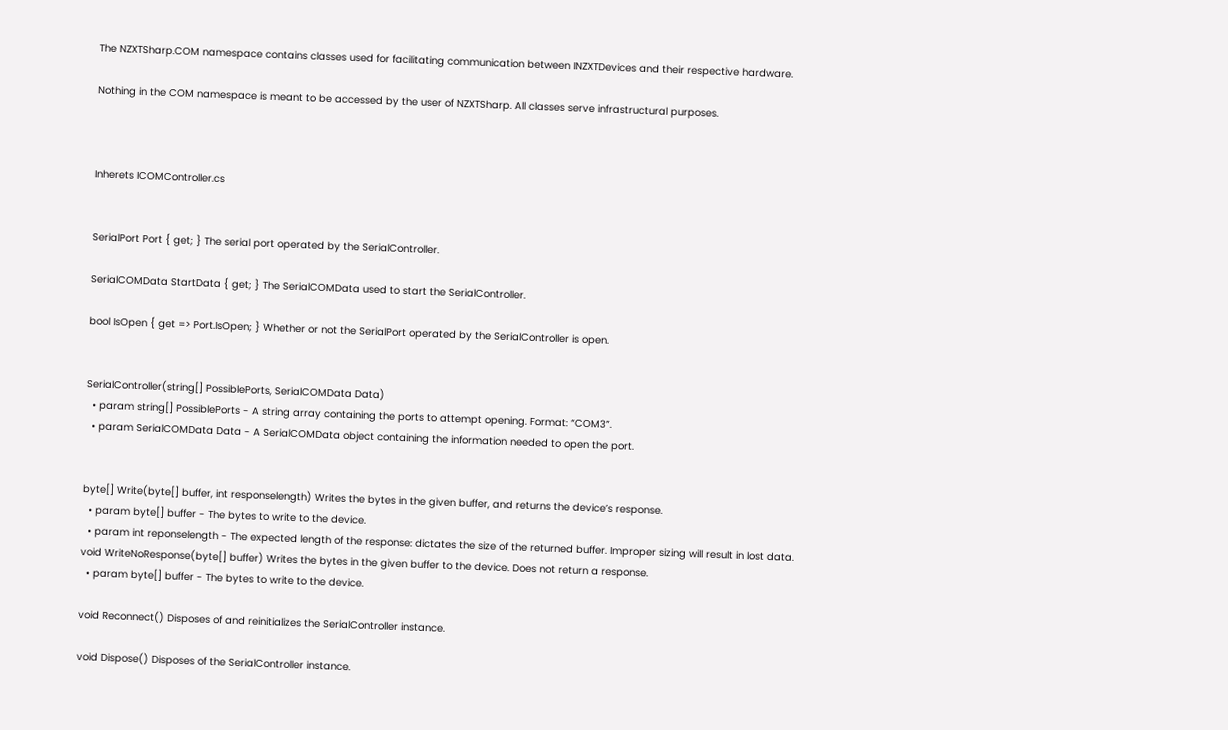The NZXTSharp.COM namespace contains classes used for facilitating communication between INZXTDevices and their respective hardware.

Nothing in the COM namespace is meant to be accessed by the user of NZXTSharp. All classes serve infrastructural purposes.



Inherets ICOMController.cs


SerialPort Port { get; } The serial port operated by the SerialController.

SerialCOMData StartData { get; } The SerialCOMData used to start the SerialController.

bool IsOpen { get => Port.IsOpen; } Whether or not the SerialPort operated by the SerialController is open.


SerialController(string[] PossiblePorts, SerialCOMData Data)
  • param string[] PossiblePorts - A string array containing the ports to attempt opening. Format: “COM3”.
  • param SerialCOMData Data - A SerialCOMData object containing the information needed to open the port.


byte[] Write(byte[] buffer, int responselength) Writes the bytes in the given buffer, and returns the device’s response.
  • param byte[] buffer - The bytes to write to the device.
  • param int reponselength - The expected length of the response: dictates the size of the returned buffer. Improper sizing will result in lost data.
void WriteNoResponse(byte[] buffer) Writes the bytes in the given buffer to the device. Does not return a response.
  • param byte[] buffer - The bytes to write to the device.

void Reconnect() Disposes of and reinitializes the SerialController instance.

void Dispose() Disposes of the SerialController instance.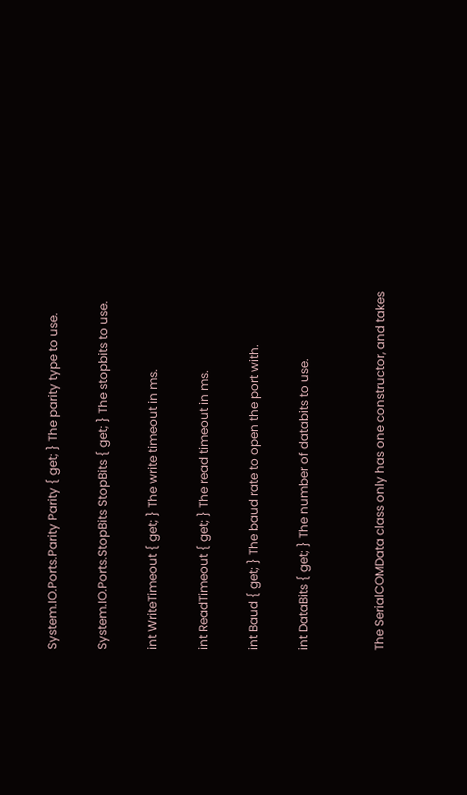System.IO.Ports.Parity Parity { get; } The parity type to use.

System.IO.Ports.StopBits StopBits { get; } The stopbits to use.

int WriteTimeout { get; } The write timeout in ms.

int ReadTimeout { get; } The read timeout in ms.

int Baud { get; } The baud rate to open the port with.

int DataBits { get; } The number of databits to use.


The SerialCOMData class only has one constructor, and takes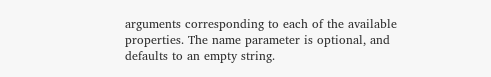arguments corresponding to each of the available properties. The name parameter is optional, and defaults to an empty string.